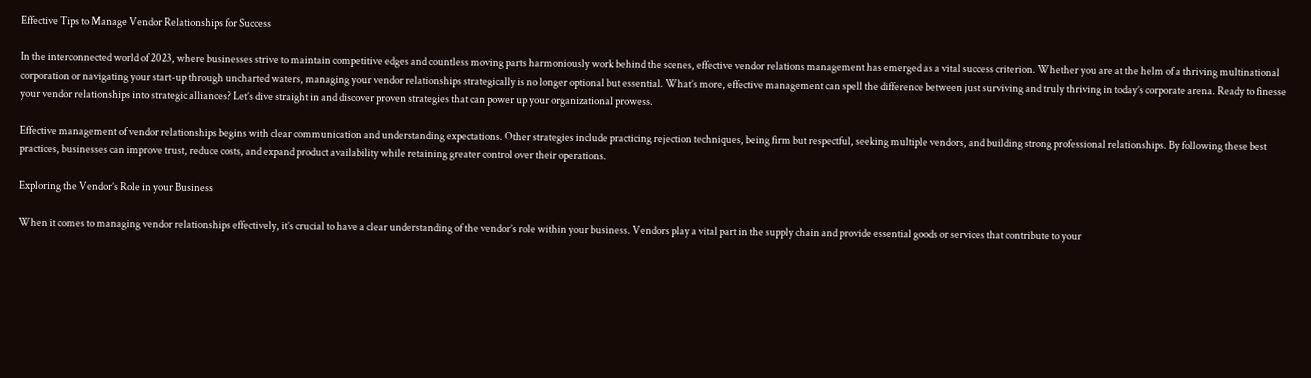Effective Tips to Manage Vendor Relationships for Success

In the interconnected world of 2023, where businesses strive to maintain competitive edges and countless moving parts harmoniously work behind the scenes, effective vendor relations management has emerged as a vital success criterion. Whether you are at the helm of a thriving multinational corporation or navigating your start-up through uncharted waters, managing your vendor relationships strategically is no longer optional but essential. What’s more, effective management can spell the difference between just surviving and truly thriving in today’s corporate arena. Ready to finesse your vendor relationships into strategic alliances? Let’s dive straight in and discover proven strategies that can power up your organizational prowess.

Effective management of vendor relationships begins with clear communication and understanding expectations. Other strategies include practicing rejection techniques, being firm but respectful, seeking multiple vendors, and building strong professional relationships. By following these best practices, businesses can improve trust, reduce costs, and expand product availability while retaining greater control over their operations.

Exploring the Vendor’s Role in your Business

When it comes to managing vendor relationships effectively, it’s crucial to have a clear understanding of the vendor’s role within your business. Vendors play a vital part in the supply chain and provide essential goods or services that contribute to your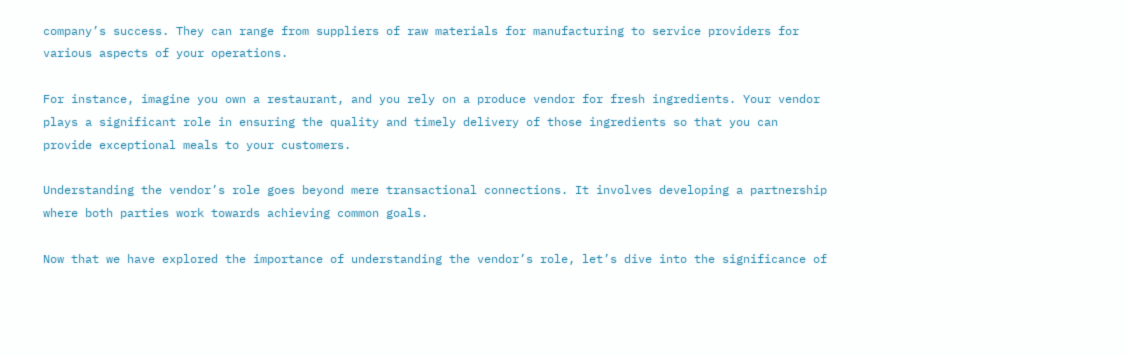company’s success. They can range from suppliers of raw materials for manufacturing to service providers for various aspects of your operations.

For instance, imagine you own a restaurant, and you rely on a produce vendor for fresh ingredients. Your vendor plays a significant role in ensuring the quality and timely delivery of those ingredients so that you can provide exceptional meals to your customers.

Understanding the vendor’s role goes beyond mere transactional connections. It involves developing a partnership where both parties work towards achieving common goals.

Now that we have explored the importance of understanding the vendor’s role, let’s dive into the significance of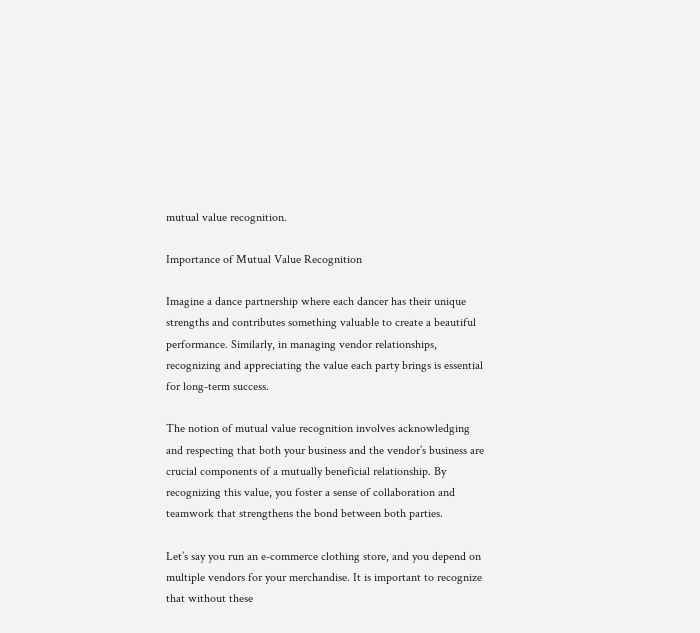mutual value recognition.

Importance of Mutual Value Recognition

Imagine a dance partnership where each dancer has their unique strengths and contributes something valuable to create a beautiful performance. Similarly, in managing vendor relationships, recognizing and appreciating the value each party brings is essential for long-term success.

The notion of mutual value recognition involves acknowledging and respecting that both your business and the vendor’s business are crucial components of a mutually beneficial relationship. By recognizing this value, you foster a sense of collaboration and teamwork that strengthens the bond between both parties.

Let’s say you run an e-commerce clothing store, and you depend on multiple vendors for your merchandise. It is important to recognize that without these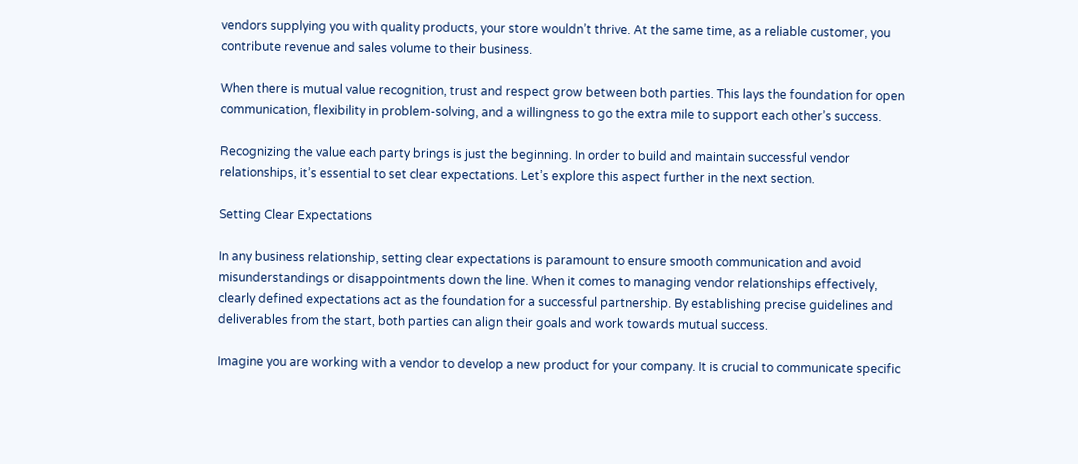vendors supplying you with quality products, your store wouldn’t thrive. At the same time, as a reliable customer, you contribute revenue and sales volume to their business.

When there is mutual value recognition, trust and respect grow between both parties. This lays the foundation for open communication, flexibility in problem-solving, and a willingness to go the extra mile to support each other’s success.

Recognizing the value each party brings is just the beginning. In order to build and maintain successful vendor relationships, it’s essential to set clear expectations. Let’s explore this aspect further in the next section.

Setting Clear Expectations

In any business relationship, setting clear expectations is paramount to ensure smooth communication and avoid misunderstandings or disappointments down the line. When it comes to managing vendor relationships effectively, clearly defined expectations act as the foundation for a successful partnership. By establishing precise guidelines and deliverables from the start, both parties can align their goals and work towards mutual success.

Imagine you are working with a vendor to develop a new product for your company. It is crucial to communicate specific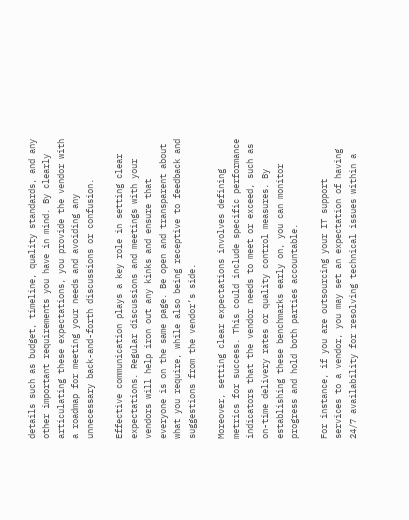details such as budget, timeline, quality standards, and any other important requirements you have in mind. By clearly articulating these expectations, you provide the vendor with a roadmap for meeting your needs and avoiding any unnecessary back-and-forth discussions or confusion.

Effective communication plays a key role in setting clear expectations. Regular discussions and meetings with your vendors will help iron out any kinks and ensure that everyone is on the same page. Be open and transparent about what you require, while also being receptive to feedback and suggestions from the vendor’s side.

Moreover, setting clear expectations involves defining metrics for success. This could include specific performance indicators that the vendor needs to meet or exceed, such as on-time delivery rates or quality control measures. By establishing these benchmarks early on, you can monitor progress and hold both parties accountable.

For instance, if you are outsourcing your IT support services to a vendor, you may set an expectation of having 24/7 availability for resolving technical issues within a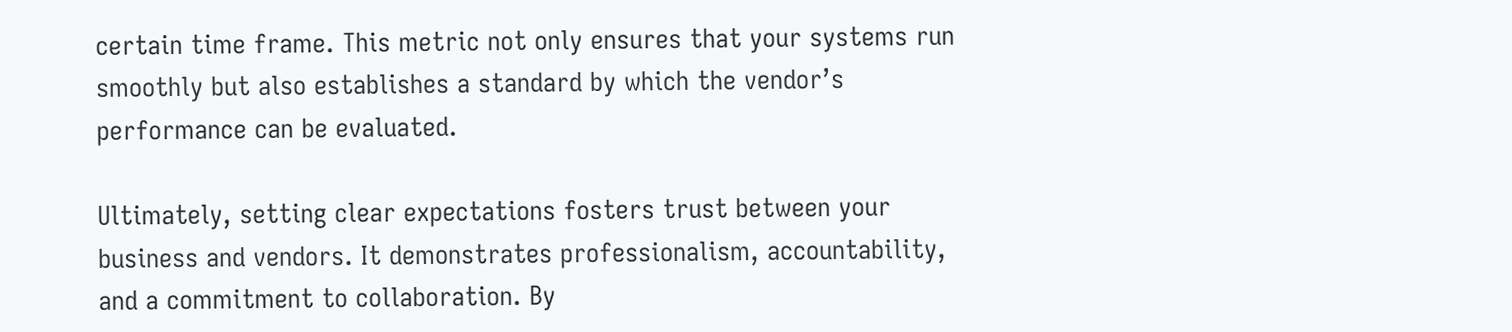certain time frame. This metric not only ensures that your systems run smoothly but also establishes a standard by which the vendor’s performance can be evaluated.

Ultimately, setting clear expectations fosters trust between your business and vendors. It demonstrates professionalism, accountability, and a commitment to collaboration. By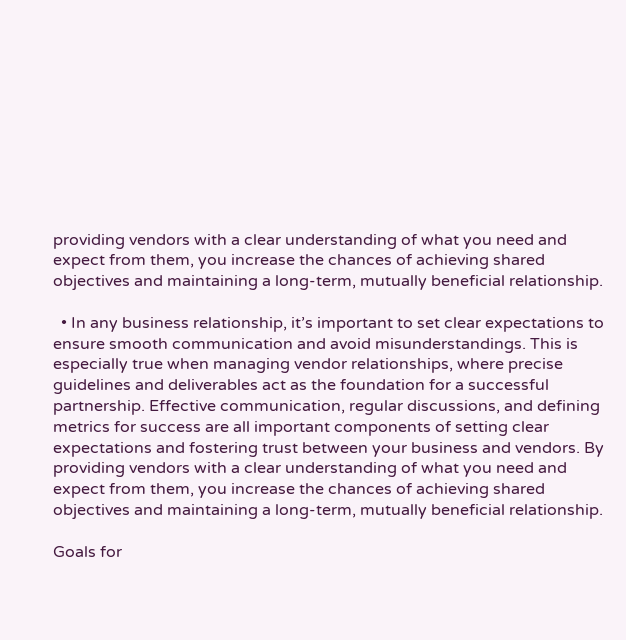providing vendors with a clear understanding of what you need and expect from them, you increase the chances of achieving shared objectives and maintaining a long-term, mutually beneficial relationship.

  • In any business relationship, it’s important to set clear expectations to ensure smooth communication and avoid misunderstandings. This is especially true when managing vendor relationships, where precise guidelines and deliverables act as the foundation for a successful partnership. Effective communication, regular discussions, and defining metrics for success are all important components of setting clear expectations and fostering trust between your business and vendors. By providing vendors with a clear understanding of what you need and expect from them, you increase the chances of achieving shared objectives and maintaining a long-term, mutually beneficial relationship.

Goals for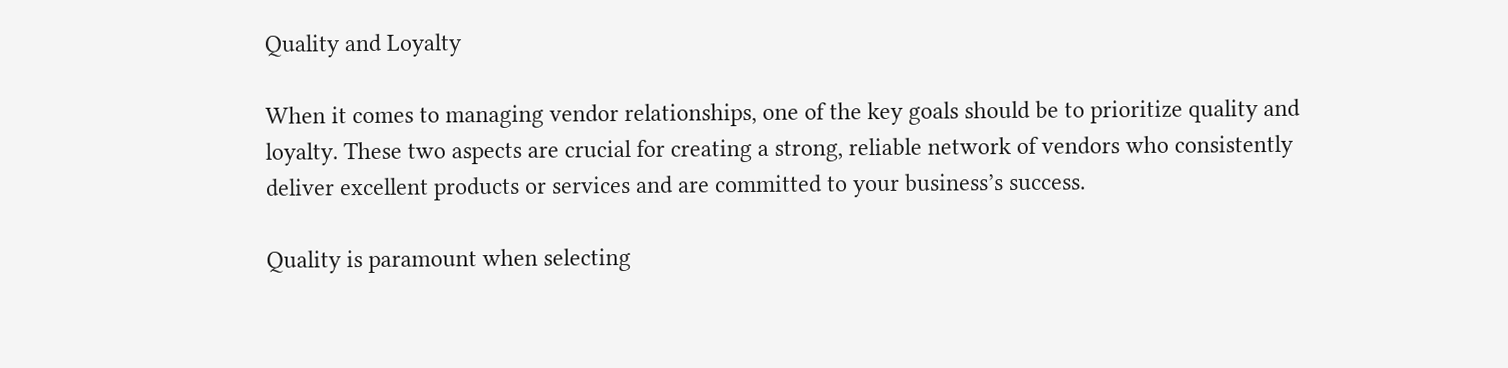Quality and Loyalty

When it comes to managing vendor relationships, one of the key goals should be to prioritize quality and loyalty. These two aspects are crucial for creating a strong, reliable network of vendors who consistently deliver excellent products or services and are committed to your business’s success.

Quality is paramount when selecting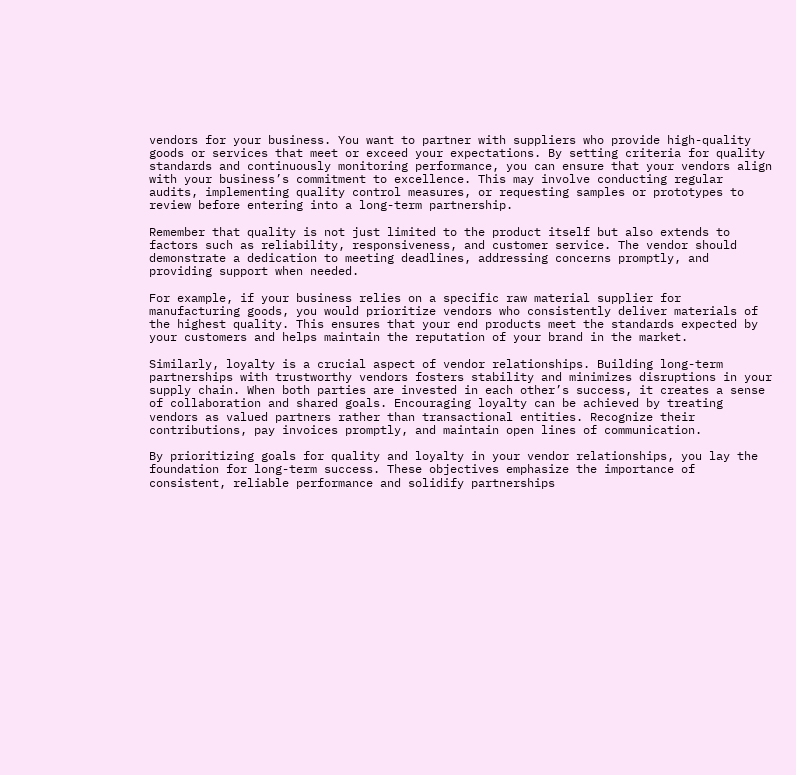vendors for your business. You want to partner with suppliers who provide high-quality goods or services that meet or exceed your expectations. By setting criteria for quality standards and continuously monitoring performance, you can ensure that your vendors align with your business’s commitment to excellence. This may involve conducting regular audits, implementing quality control measures, or requesting samples or prototypes to review before entering into a long-term partnership.

Remember that quality is not just limited to the product itself but also extends to factors such as reliability, responsiveness, and customer service. The vendor should demonstrate a dedication to meeting deadlines, addressing concerns promptly, and providing support when needed.

For example, if your business relies on a specific raw material supplier for manufacturing goods, you would prioritize vendors who consistently deliver materials of the highest quality. This ensures that your end products meet the standards expected by your customers and helps maintain the reputation of your brand in the market.

Similarly, loyalty is a crucial aspect of vendor relationships. Building long-term partnerships with trustworthy vendors fosters stability and minimizes disruptions in your supply chain. When both parties are invested in each other’s success, it creates a sense of collaboration and shared goals. Encouraging loyalty can be achieved by treating vendors as valued partners rather than transactional entities. Recognize their contributions, pay invoices promptly, and maintain open lines of communication.

By prioritizing goals for quality and loyalty in your vendor relationships, you lay the foundation for long-term success. These objectives emphasize the importance of consistent, reliable performance and solidify partnerships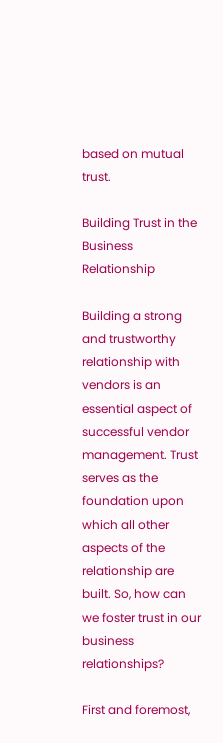based on mutual trust.

Building Trust in the Business Relationship

Building a strong and trustworthy relationship with vendors is an essential aspect of successful vendor management. Trust serves as the foundation upon which all other aspects of the relationship are built. So, how can we foster trust in our business relationships?

First and foremost,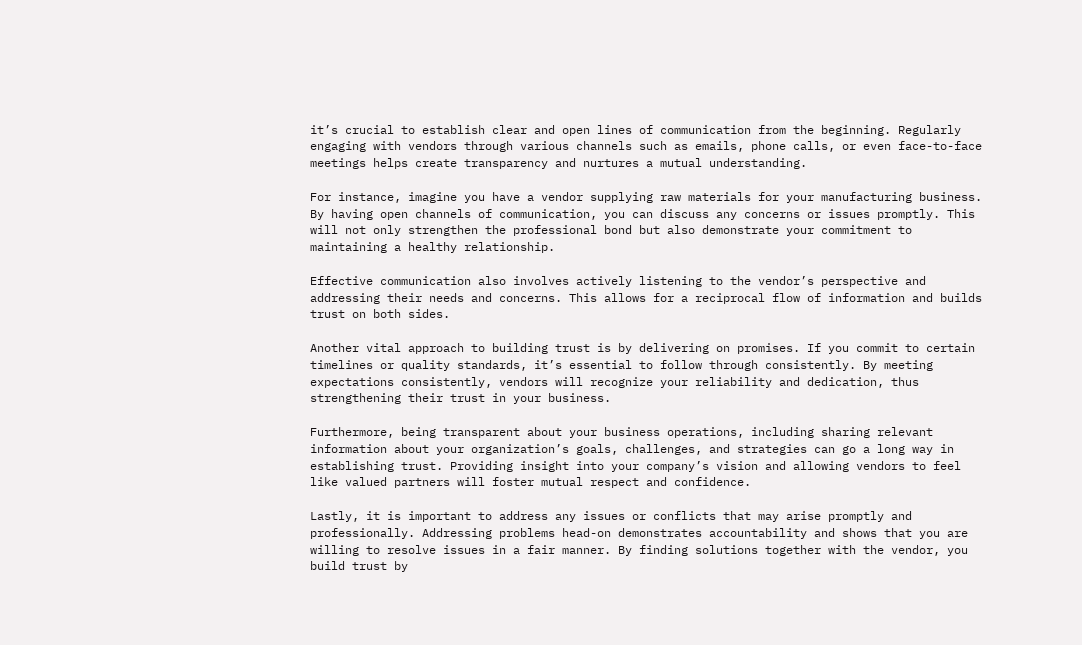it’s crucial to establish clear and open lines of communication from the beginning. Regularly engaging with vendors through various channels such as emails, phone calls, or even face-to-face meetings helps create transparency and nurtures a mutual understanding.

For instance, imagine you have a vendor supplying raw materials for your manufacturing business. By having open channels of communication, you can discuss any concerns or issues promptly. This will not only strengthen the professional bond but also demonstrate your commitment to maintaining a healthy relationship.

Effective communication also involves actively listening to the vendor’s perspective and addressing their needs and concerns. This allows for a reciprocal flow of information and builds trust on both sides.

Another vital approach to building trust is by delivering on promises. If you commit to certain timelines or quality standards, it’s essential to follow through consistently. By meeting expectations consistently, vendors will recognize your reliability and dedication, thus strengthening their trust in your business.

Furthermore, being transparent about your business operations, including sharing relevant information about your organization’s goals, challenges, and strategies can go a long way in establishing trust. Providing insight into your company’s vision and allowing vendors to feel like valued partners will foster mutual respect and confidence.

Lastly, it is important to address any issues or conflicts that may arise promptly and professionally. Addressing problems head-on demonstrates accountability and shows that you are willing to resolve issues in a fair manner. By finding solutions together with the vendor, you build trust by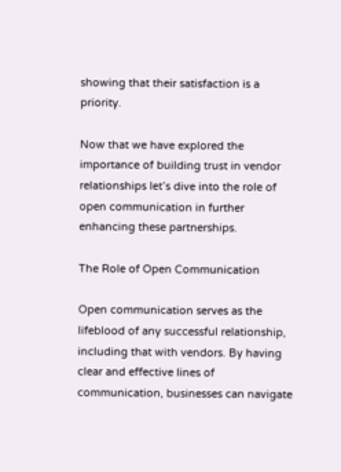showing that their satisfaction is a priority.

Now that we have explored the importance of building trust in vendor relationships let’s dive into the role of open communication in further enhancing these partnerships.

The Role of Open Communication

Open communication serves as the lifeblood of any successful relationship, including that with vendors. By having clear and effective lines of communication, businesses can navigate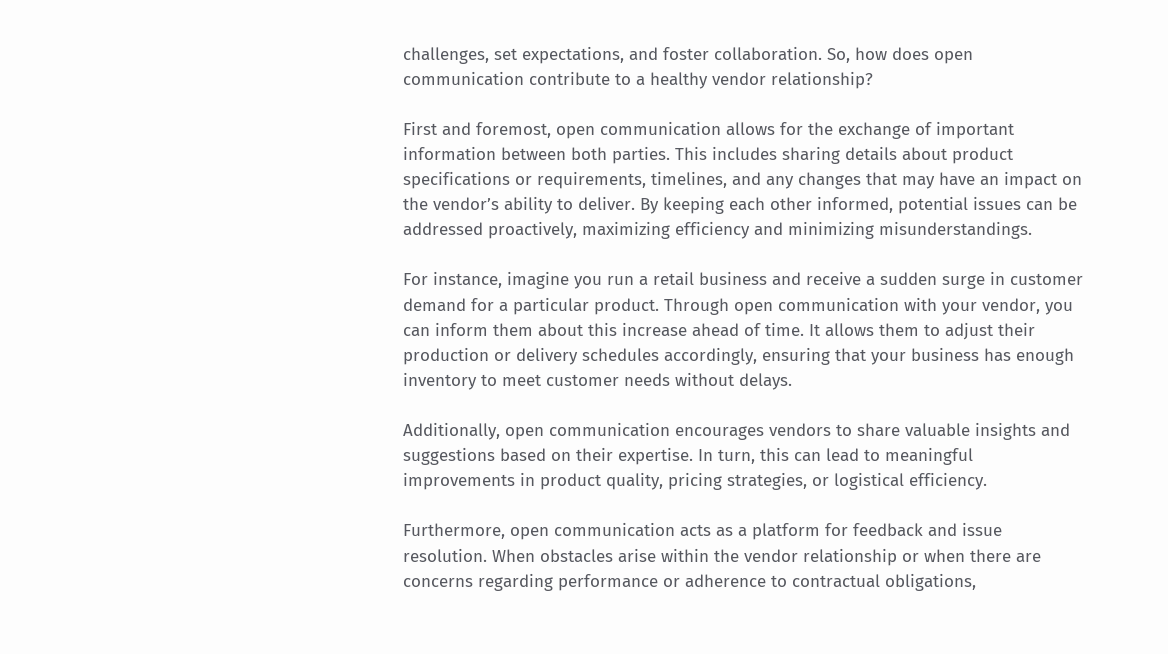challenges, set expectations, and foster collaboration. So, how does open communication contribute to a healthy vendor relationship?

First and foremost, open communication allows for the exchange of important information between both parties. This includes sharing details about product specifications or requirements, timelines, and any changes that may have an impact on the vendor’s ability to deliver. By keeping each other informed, potential issues can be addressed proactively, maximizing efficiency and minimizing misunderstandings.

For instance, imagine you run a retail business and receive a sudden surge in customer demand for a particular product. Through open communication with your vendor, you can inform them about this increase ahead of time. It allows them to adjust their production or delivery schedules accordingly, ensuring that your business has enough inventory to meet customer needs without delays.

Additionally, open communication encourages vendors to share valuable insights and suggestions based on their expertise. In turn, this can lead to meaningful improvements in product quality, pricing strategies, or logistical efficiency.

Furthermore, open communication acts as a platform for feedback and issue resolution. When obstacles arise within the vendor relationship or when there are concerns regarding performance or adherence to contractual obligations,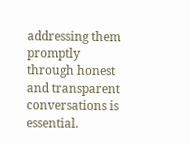addressing them promptly through honest and transparent conversations is essential.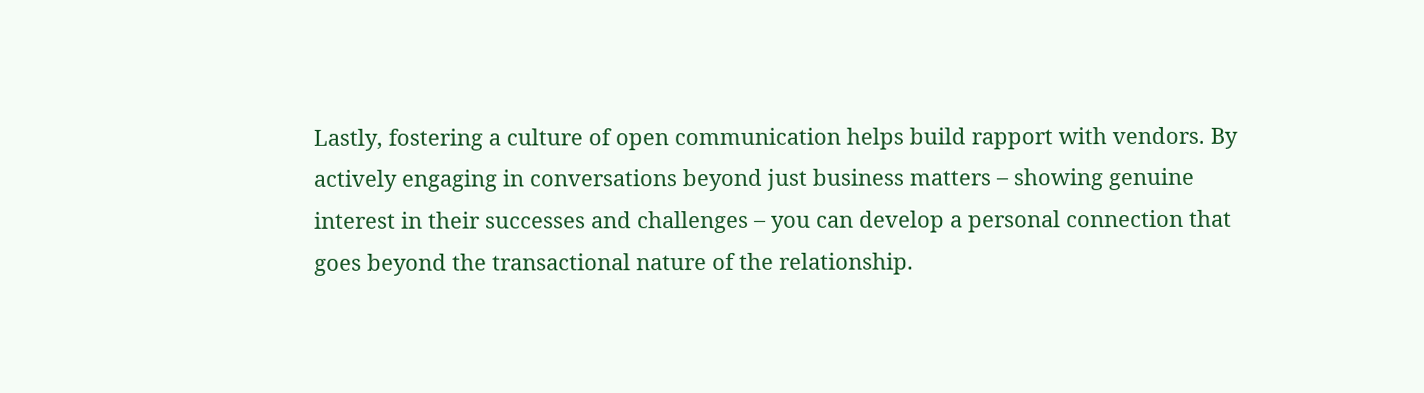Lastly, fostering a culture of open communication helps build rapport with vendors. By actively engaging in conversations beyond just business matters – showing genuine interest in their successes and challenges – you can develop a personal connection that goes beyond the transactional nature of the relationship.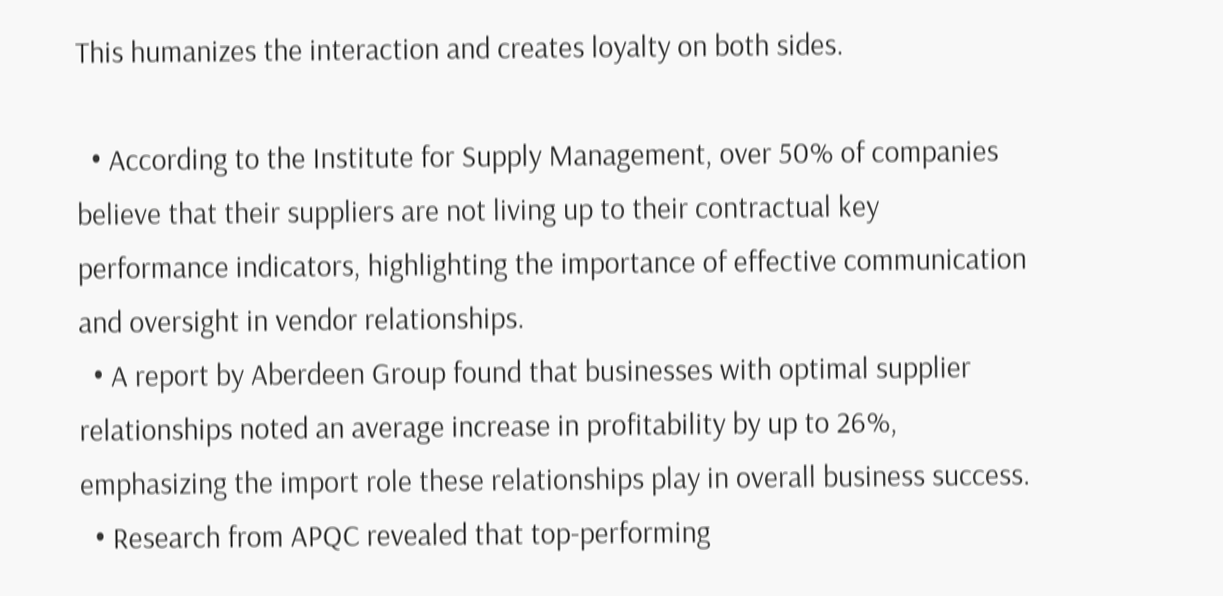This humanizes the interaction and creates loyalty on both sides.

  • According to the Institute for Supply Management, over 50% of companies believe that their suppliers are not living up to their contractual key performance indicators, highlighting the importance of effective communication and oversight in vendor relationships.
  • A report by Aberdeen Group found that businesses with optimal supplier relationships noted an average increase in profitability by up to 26%, emphasizing the import role these relationships play in overall business success.
  • Research from APQC revealed that top-performing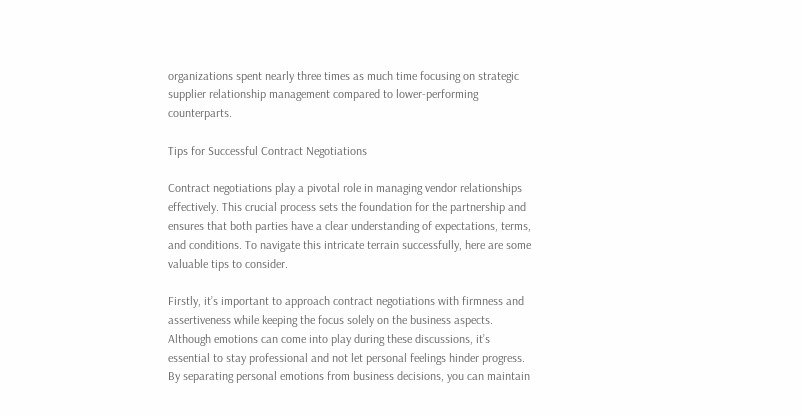organizations spent nearly three times as much time focusing on strategic supplier relationship management compared to lower-performing counterparts.

Tips for Successful Contract Negotiations

Contract negotiations play a pivotal role in managing vendor relationships effectively. This crucial process sets the foundation for the partnership and ensures that both parties have a clear understanding of expectations, terms, and conditions. To navigate this intricate terrain successfully, here are some valuable tips to consider.

Firstly, it’s important to approach contract negotiations with firmness and assertiveness while keeping the focus solely on the business aspects. Although emotions can come into play during these discussions, it’s essential to stay professional and not let personal feelings hinder progress. By separating personal emotions from business decisions, you can maintain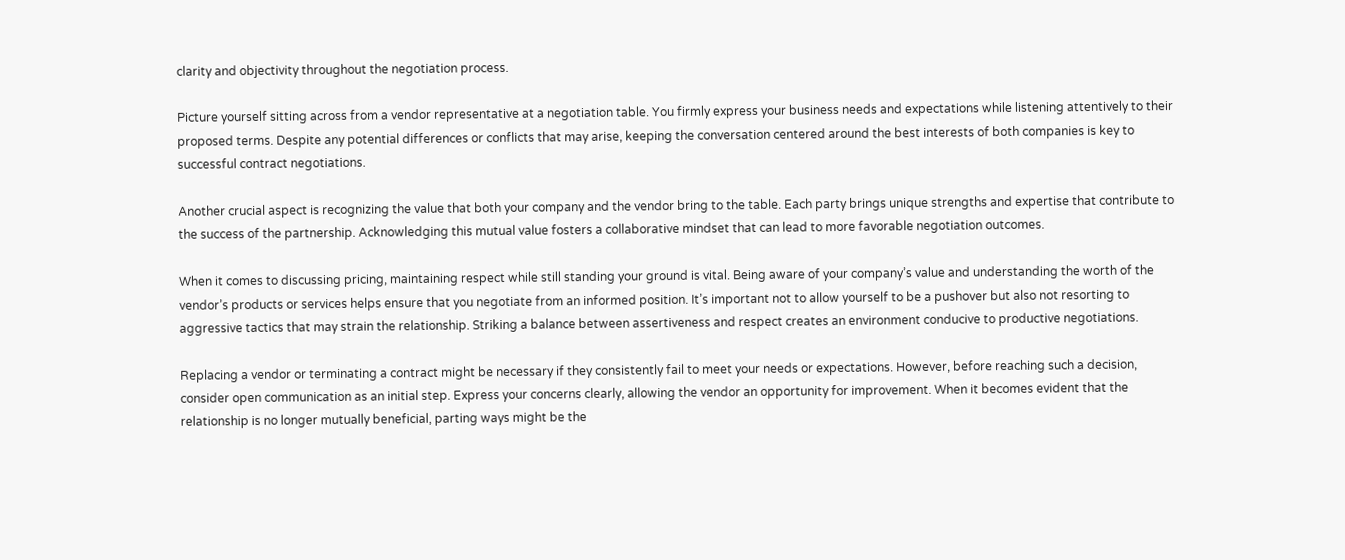clarity and objectivity throughout the negotiation process.

Picture yourself sitting across from a vendor representative at a negotiation table. You firmly express your business needs and expectations while listening attentively to their proposed terms. Despite any potential differences or conflicts that may arise, keeping the conversation centered around the best interests of both companies is key to successful contract negotiations.

Another crucial aspect is recognizing the value that both your company and the vendor bring to the table. Each party brings unique strengths and expertise that contribute to the success of the partnership. Acknowledging this mutual value fosters a collaborative mindset that can lead to more favorable negotiation outcomes.

When it comes to discussing pricing, maintaining respect while still standing your ground is vital. Being aware of your company’s value and understanding the worth of the vendor’s products or services helps ensure that you negotiate from an informed position. It’s important not to allow yourself to be a pushover but also not resorting to aggressive tactics that may strain the relationship. Striking a balance between assertiveness and respect creates an environment conducive to productive negotiations.

Replacing a vendor or terminating a contract might be necessary if they consistently fail to meet your needs or expectations. However, before reaching such a decision, consider open communication as an initial step. Express your concerns clearly, allowing the vendor an opportunity for improvement. When it becomes evident that the relationship is no longer mutually beneficial, parting ways might be the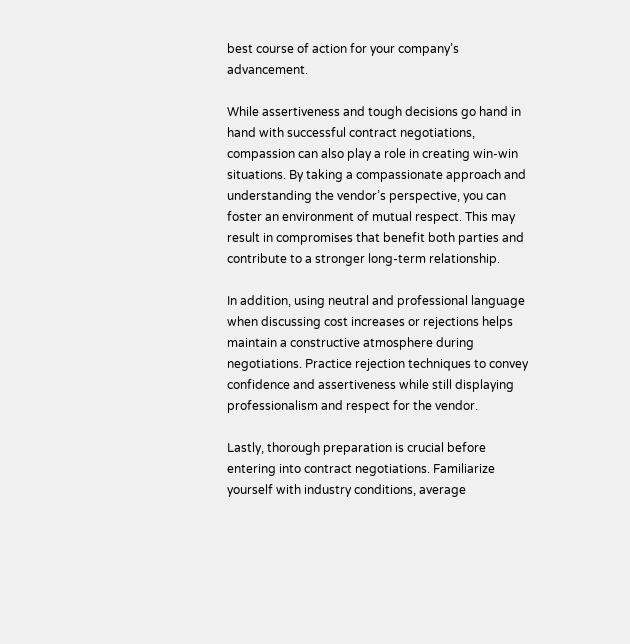best course of action for your company’s advancement.

While assertiveness and tough decisions go hand in hand with successful contract negotiations, compassion can also play a role in creating win-win situations. By taking a compassionate approach and understanding the vendor’s perspective, you can foster an environment of mutual respect. This may result in compromises that benefit both parties and contribute to a stronger long-term relationship.

In addition, using neutral and professional language when discussing cost increases or rejections helps maintain a constructive atmosphere during negotiations. Practice rejection techniques to convey confidence and assertiveness while still displaying professionalism and respect for the vendor.

Lastly, thorough preparation is crucial before entering into contract negotiations. Familiarize yourself with industry conditions, average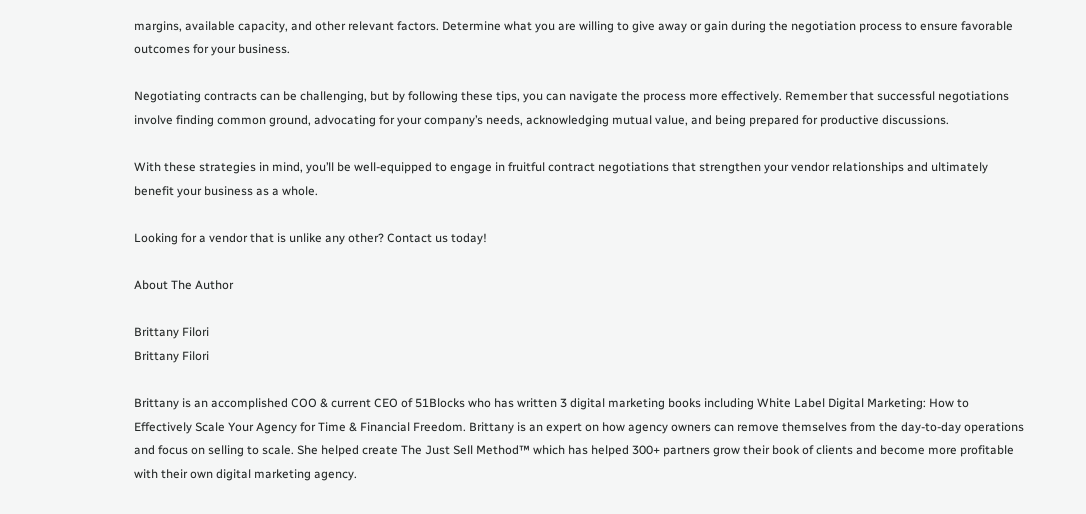margins, available capacity, and other relevant factors. Determine what you are willing to give away or gain during the negotiation process to ensure favorable outcomes for your business.

Negotiating contracts can be challenging, but by following these tips, you can navigate the process more effectively. Remember that successful negotiations involve finding common ground, advocating for your company’s needs, acknowledging mutual value, and being prepared for productive discussions.

With these strategies in mind, you’ll be well-equipped to engage in fruitful contract negotiations that strengthen your vendor relationships and ultimately benefit your business as a whole.

Looking for a vendor that is unlike any other? Contact us today!

About The Author

Brittany Filori
Brittany Filori

Brittany is an accomplished COO & current CEO of 51Blocks who has written 3 digital marketing books including White Label Digital Marketing: How to Effectively Scale Your Agency for Time & Financial Freedom. Brittany is an expert on how agency owners can remove themselves from the day-to-day operations and focus on selling to scale. She helped create The Just Sell Method™ which has helped 300+ partners grow their book of clients and become more profitable with their own digital marketing agency.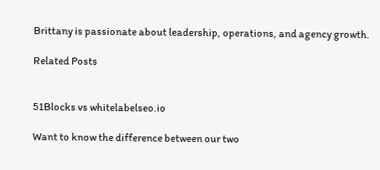Brittany is passionate about leadership, operations, and agency growth.

Related Posts


51Blocks vs whitelabelseo.io

Want to know the difference between our two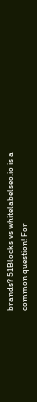brands? 51Blocks vs whitelabelseo.io is a common question! For